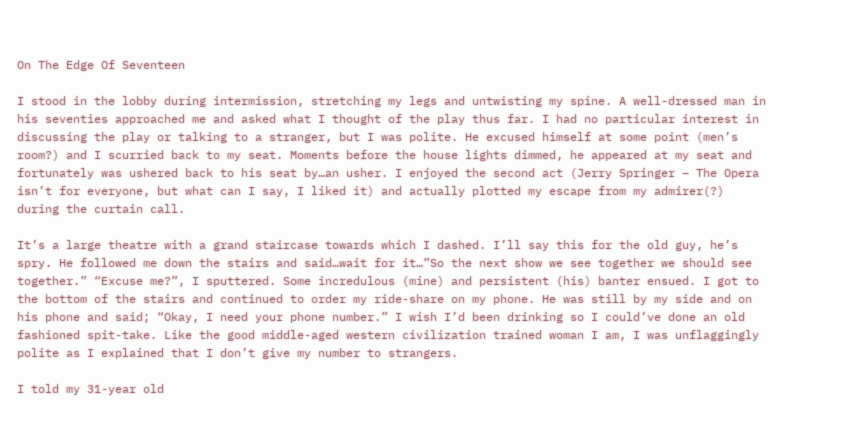On The Edge Of Seventeen

I stood in the lobby during intermission, stretching my legs and untwisting my spine. A well-dressed man in his seventies approached me and asked what I thought of the play thus far. I had no particular interest in discussing the play or talking to a stranger, but I was polite. He excused himself at some point (men’s room?) and I scurried back to my seat. Moments before the house lights dimmed, he appeared at my seat and fortunately was ushered back to his seat by…an usher. I enjoyed the second act (Jerry Springer – The Opera isn’t for everyone, but what can I say, I liked it) and actually plotted my escape from my admirer(?) during the curtain call.

It’s a large theatre with a grand staircase towards which I dashed. I’ll say this for the old guy, he’s spry. He followed me down the stairs and said…wait for it…”So the next show we see together we should see together.” “Excuse me?”, I sputtered. Some incredulous (mine) and persistent (his) banter ensued. I got to the bottom of the stairs and continued to order my ride-share on my phone. He was still by my side and on his phone and said; “Okay, I need your phone number.” I wish I’d been drinking so I could’ve done an old fashioned spit-take. Like the good middle-aged western civilization trained woman I am, I was unflaggingly polite as I explained that I don’t give my number to strangers.

I told my 31-year old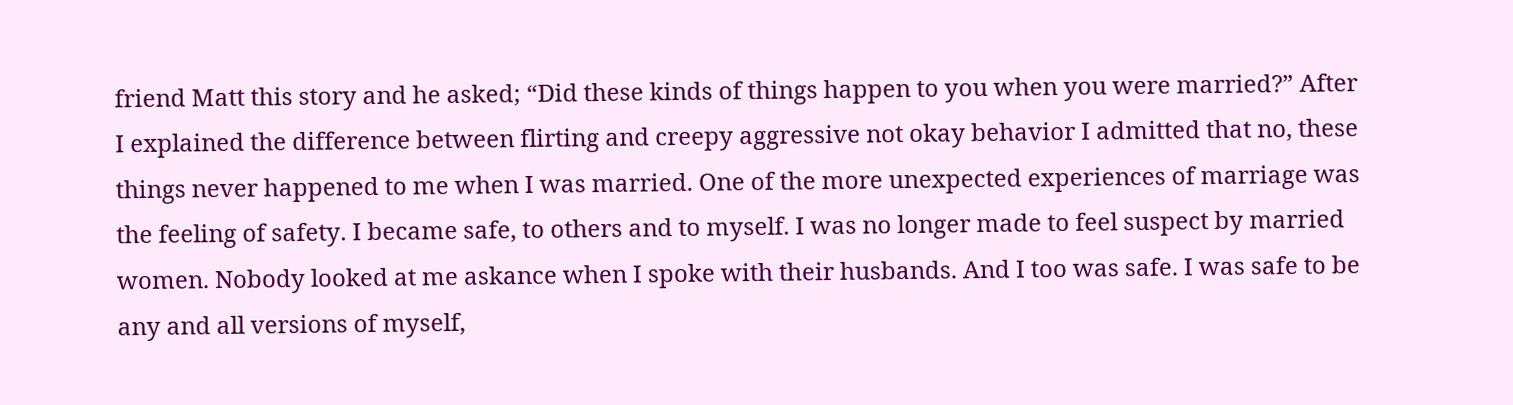friend Matt this story and he asked; “Did these kinds of things happen to you when you were married?” After I explained the difference between flirting and creepy aggressive not okay behavior I admitted that no, these things never happened to me when I was married. One of the more unexpected experiences of marriage was the feeling of safety. I became safe, to others and to myself. I was no longer made to feel suspect by married women. Nobody looked at me askance when I spoke with their husbands. And I too was safe. I was safe to be any and all versions of myself,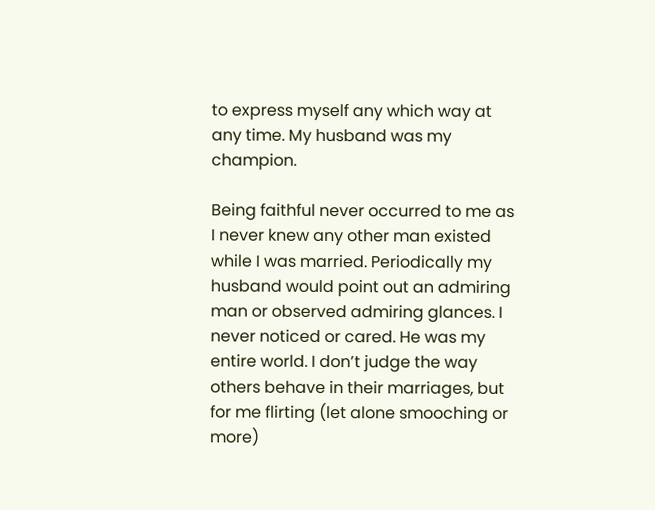to express myself any which way at any time. My husband was my champion.

Being faithful never occurred to me as I never knew any other man existed while I was married. Periodically my husband would point out an admiring man or observed admiring glances. I never noticed or cared. He was my entire world. I don’t judge the way others behave in their marriages, but for me flirting (let alone smooching or more)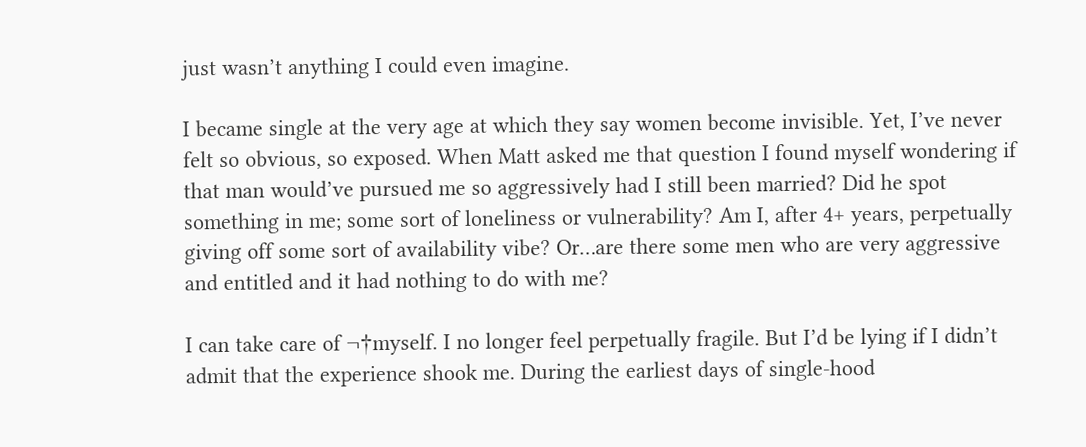just wasn’t anything I could even imagine.

I became single at the very age at which they say women become invisible. Yet, I’ve never felt so obvious, so exposed. When Matt asked me that question I found myself wondering if that man would’ve pursued me so aggressively had I still been married? Did he spot something in me; some sort of loneliness or vulnerability? Am I, after 4+ years, perpetually giving off some sort of availability vibe? Or…are there some men who are very aggressive and entitled and it had nothing to do with me?

I can take care of ¬†myself. I no longer feel perpetually fragile. But I’d be lying if I didn’t admit that the experience shook me. During the earliest days of single-hood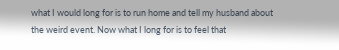what I would long for is to run home and tell my husband about the weird event. Now what I long for is to feel that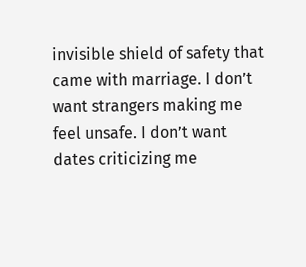invisible shield of safety that came with marriage. I don’t want strangers making me feel unsafe. I don’t want dates criticizing me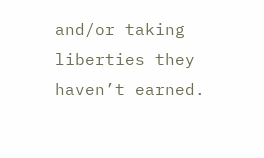and/or taking liberties they haven’t earned.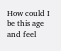How could I be this age and feel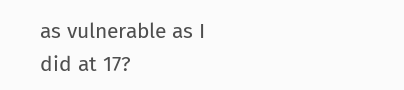as vulnerable as I did at 17?